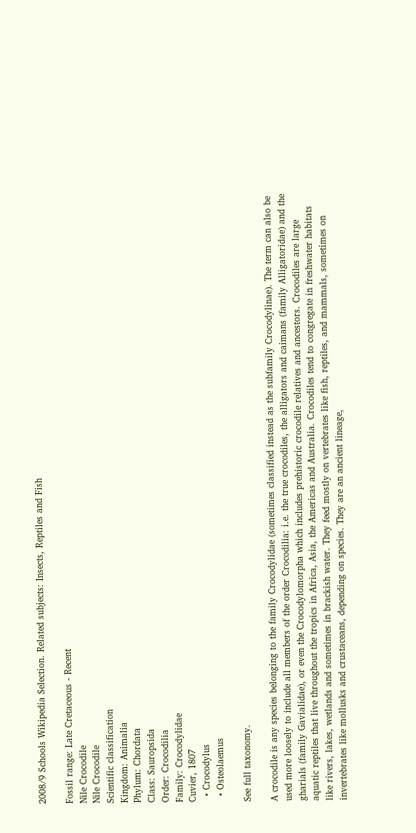2008/9 Schools Wikipedia Selection. Related subjects: Insects, Reptiles and Fish

Fossil range: Late Cretaceous - Recent
Nile Crocodile
Nile Crocodile
Scientific classification
Kingdom: Animalia
Phylum: Chordata
Class: Sauropsida
Order: Crocodilia
Family: Crocodylidae
Cuvier, 1807
  • Crocodylus
  • Osteolaemus

See full taxonomy.

A crocodile is any species belonging to the family Crocodylidae (sometimes classified instead as the subfamily Crocodylinae). The term can also be used more loosely to include all members of the order Crocodilia: i.e. the true crocodiles, the alligators and caimans (family Alligatoridae) and the gharials (family Gavialidae), or even the Crocodylomorpha which includes prehistoric crocodile relatives and ancestors. Crocodiles are large aquatic reptiles that live throughout the tropics in Africa, Asia, the Americas and Australia. Crocodiles tend to congregate in freshwater habitats like rivers, lakes, wetlands and sometimes in brackish water. They feed mostly on vertebrates like fish, reptiles, and mammals, sometimes on invertebrates like mollusks and crustaceans, depending on species. They are an ancient lineage,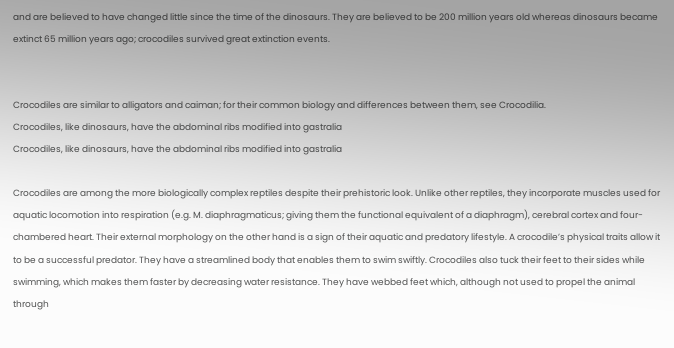and are believed to have changed little since the time of the dinosaurs. They are believed to be 200 million years old whereas dinosaurs became extinct 65 million years ago; crocodiles survived great extinction events.


Crocodiles are similar to alligators and caiman; for their common biology and differences between them, see Crocodilia.
Crocodiles, like dinosaurs, have the abdominal ribs modified into gastralia
Crocodiles, like dinosaurs, have the abdominal ribs modified into gastralia

Crocodiles are among the more biologically complex reptiles despite their prehistoric look. Unlike other reptiles, they incorporate muscles used for aquatic locomotion into respiration (e.g. M. diaphragmaticus; giving them the functional equivalent of a diaphragm), cerebral cortex and four-chambered heart. Their external morphology on the other hand is a sign of their aquatic and predatory lifestyle. A crocodile’s physical traits allow it to be a successful predator. They have a streamlined body that enables them to swim swiftly. Crocodiles also tuck their feet to their sides while swimming, which makes them faster by decreasing water resistance. They have webbed feet which, although not used to propel the animal through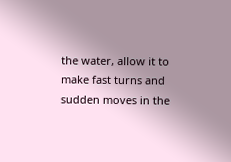the water, allow it to make fast turns and sudden moves in the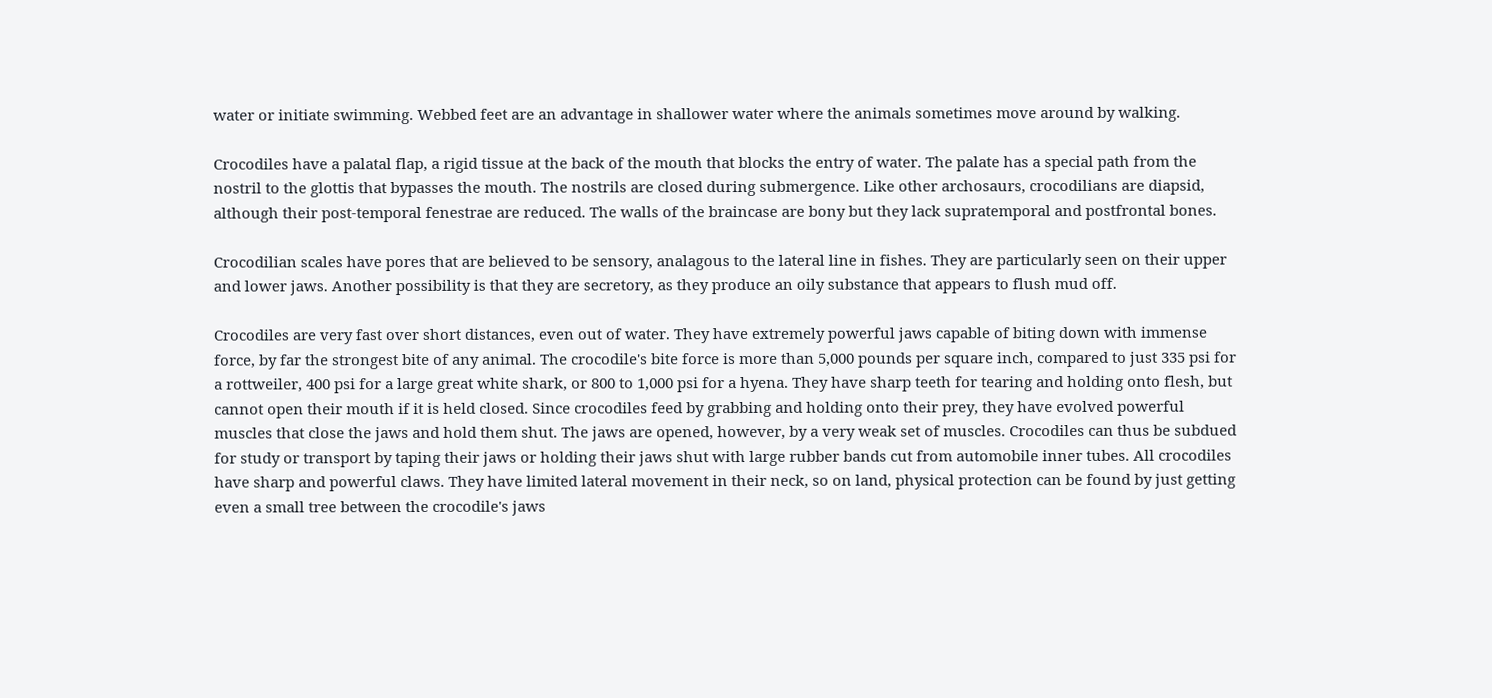water or initiate swimming. Webbed feet are an advantage in shallower water where the animals sometimes move around by walking.

Crocodiles have a palatal flap, a rigid tissue at the back of the mouth that blocks the entry of water. The palate has a special path from the nostril to the glottis that bypasses the mouth. The nostrils are closed during submergence. Like other archosaurs, crocodilians are diapsid, although their post-temporal fenestrae are reduced. The walls of the braincase are bony but they lack supratemporal and postfrontal bones.

Crocodilian scales have pores that are believed to be sensory, analagous to the lateral line in fishes. They are particularly seen on their upper and lower jaws. Another possibility is that they are secretory, as they produce an oily substance that appears to flush mud off.

Crocodiles are very fast over short distances, even out of water. They have extremely powerful jaws capable of biting down with immense force, by far the strongest bite of any animal. The crocodile's bite force is more than 5,000 pounds per square inch, compared to just 335 psi for a rottweiler, 400 psi for a large great white shark, or 800 to 1,000 psi for a hyena. They have sharp teeth for tearing and holding onto flesh, but cannot open their mouth if it is held closed. Since crocodiles feed by grabbing and holding onto their prey, they have evolved powerful muscles that close the jaws and hold them shut. The jaws are opened, however, by a very weak set of muscles. Crocodiles can thus be subdued for study or transport by taping their jaws or holding their jaws shut with large rubber bands cut from automobile inner tubes. All crocodiles have sharp and powerful claws. They have limited lateral movement in their neck, so on land, physical protection can be found by just getting even a small tree between the crocodile's jaws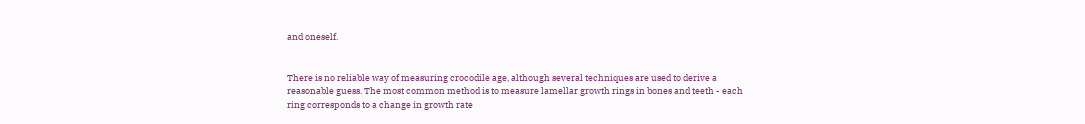and oneself.


There is no reliable way of measuring crocodile age, although several techniques are used to derive a reasonable guess. The most common method is to measure lamellar growth rings in bones and teeth - each ring corresponds to a change in growth rate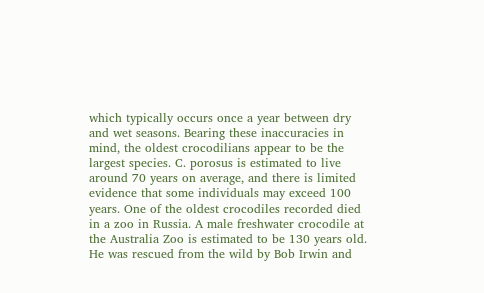which typically occurs once a year between dry and wet seasons. Bearing these inaccuracies in mind, the oldest crocodilians appear to be the largest species. C. porosus is estimated to live around 70 years on average, and there is limited evidence that some individuals may exceed 100 years. One of the oldest crocodiles recorded died in a zoo in Russia. A male freshwater crocodile at the Australia Zoo is estimated to be 130 years old. He was rescued from the wild by Bob Irwin and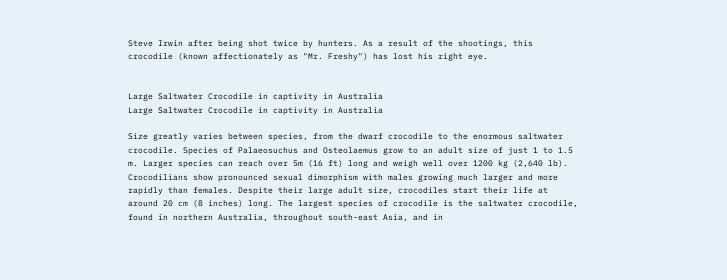Steve Irwin after being shot twice by hunters. As a result of the shootings, this crocodile (known affectionately as "Mr. Freshy") has lost his right eye.


Large Saltwater Crocodile in captivity in Australia
Large Saltwater Crocodile in captivity in Australia

Size greatly varies between species, from the dwarf crocodile to the enormous saltwater crocodile. Species of Palaeosuchus and Osteolaemus grow to an adult size of just 1 to 1.5 m. Larger species can reach over 5m (16 ft) long and weigh well over 1200 kg (2,640 lb). Crocodilians show pronounced sexual dimorphism with males growing much larger and more rapidly than females. Despite their large adult size, crocodiles start their life at around 20 cm (8 inches) long. The largest species of crocodile is the saltwater crocodile, found in northern Australia, throughout south-east Asia, and in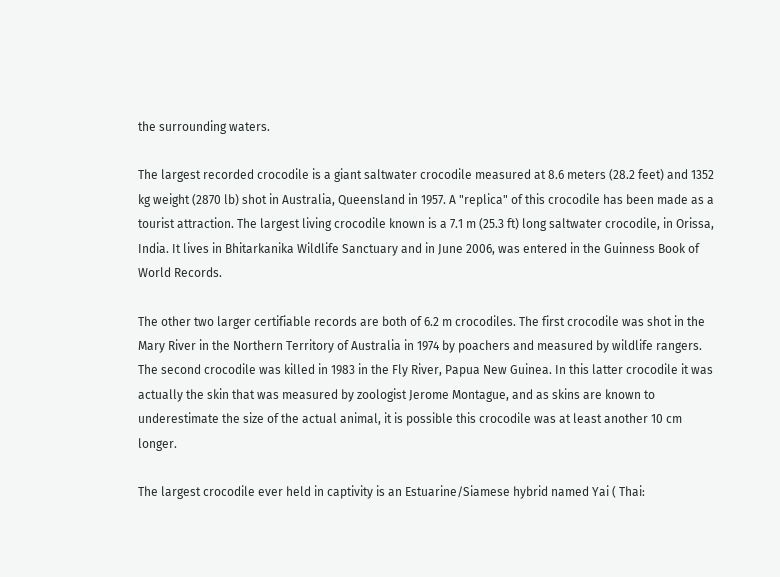the surrounding waters.

The largest recorded crocodile is a giant saltwater crocodile measured at 8.6 meters (28.2 feet) and 1352 kg weight (2870 lb) shot in Australia, Queensland in 1957. A "replica" of this crocodile has been made as a tourist attraction. The largest living crocodile known is a 7.1 m (25.3 ft) long saltwater crocodile, in Orissa, India. It lives in Bhitarkanika Wildlife Sanctuary and in June 2006, was entered in the Guinness Book of World Records.

The other two larger certifiable records are both of 6.2 m crocodiles. The first crocodile was shot in the Mary River in the Northern Territory of Australia in 1974 by poachers and measured by wildlife rangers. The second crocodile was killed in 1983 in the Fly River, Papua New Guinea. In this latter crocodile it was actually the skin that was measured by zoologist Jerome Montague, and as skins are known to underestimate the size of the actual animal, it is possible this crocodile was at least another 10 cm longer.

The largest crocodile ever held in captivity is an Estuarine/Siamese hybrid named Yai ( Thai: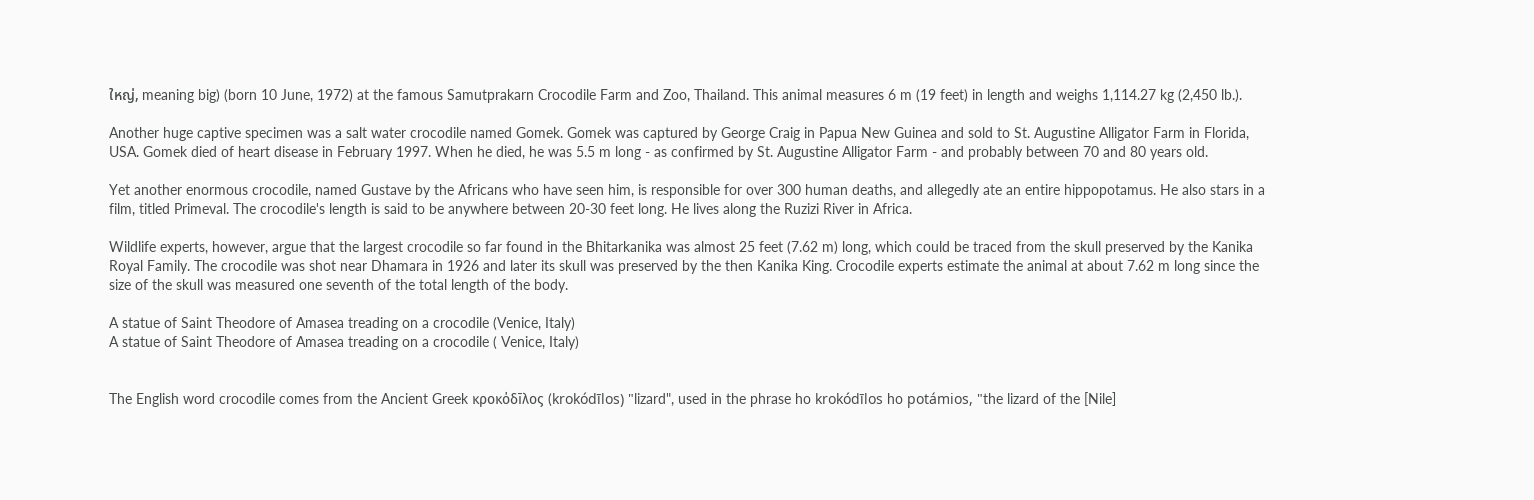ใหญ่, meaning big) (born 10 June, 1972) at the famous Samutprakarn Crocodile Farm and Zoo, Thailand. This animal measures 6 m (19 feet) in length and weighs 1,114.27 kg (2,450 lb.).

Another huge captive specimen was a salt water crocodile named Gomek. Gomek was captured by George Craig in Papua New Guinea and sold to St. Augustine Alligator Farm in Florida, USA. Gomek died of heart disease in February 1997. When he died, he was 5.5 m long - as confirmed by St. Augustine Alligator Farm - and probably between 70 and 80 years old.

Yet another enormous crocodile, named Gustave by the Africans who have seen him, is responsible for over 300 human deaths, and allegedly ate an entire hippopotamus. He also stars in a film, titled Primeval. The crocodile's length is said to be anywhere between 20-30 feet long. He lives along the Ruzizi River in Africa.

Wildlife experts, however, argue that the largest crocodile so far found in the Bhitarkanika was almost 25 feet (7.62 m) long, which could be traced from the skull preserved by the Kanika Royal Family. The crocodile was shot near Dhamara in 1926 and later its skull was preserved by the then Kanika King. Crocodile experts estimate the animal at about 7.62 m long since the size of the skull was measured one seventh of the total length of the body.

A statue of Saint Theodore of Amasea treading on a crocodile (Venice, Italy)
A statue of Saint Theodore of Amasea treading on a crocodile ( Venice, Italy)


The English word crocodile comes from the Ancient Greek κροκόδīλος (krokódīlos) "lizard", used in the phrase ho krokódīlos ho potámios, "the lizard of the [Nile]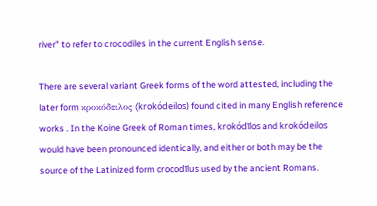river" to refer to crocodiles in the current English sense.

There are several variant Greek forms of the word attested, including the later form κροκόδειλος (krokódeilos) found cited in many English reference works . In the Koine Greek of Roman times, krokódīlos and krokódeilos would have been pronounced identically, and either or both may be the source of the Latinized form crocodīlus used by the ancient Romans.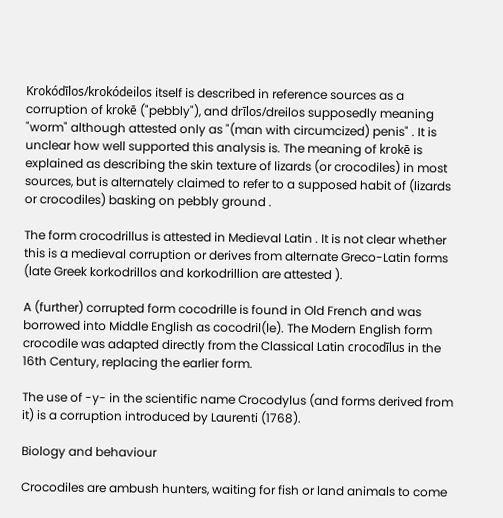Krokódīlos/krokódeilos itself is described in reference sources as a corruption of krokē ("pebbly"), and drīlos/dreilos supposedly meaning "worm" although attested only as "(man with circumcized) penis" . It is unclear how well supported this analysis is. The meaning of krokē is explained as describing the skin texture of lizards (or crocodiles) in most sources, but is alternately claimed to refer to a supposed habit of (lizards or crocodiles) basking on pebbly ground .

The form crocodrillus is attested in Medieval Latin . It is not clear whether this is a medieval corruption or derives from alternate Greco-Latin forms (late Greek korkodrillos and korkodrillion are attested ).

A (further) corrupted form cocodrille is found in Old French and was borrowed into Middle English as cocodril(le). The Modern English form crocodile was adapted directly from the Classical Latin crocodīlus in the 16th Century, replacing the earlier form.

The use of -y- in the scientific name Crocodylus (and forms derived from it) is a corruption introduced by Laurenti (1768).

Biology and behaviour

Crocodiles are ambush hunters, waiting for fish or land animals to come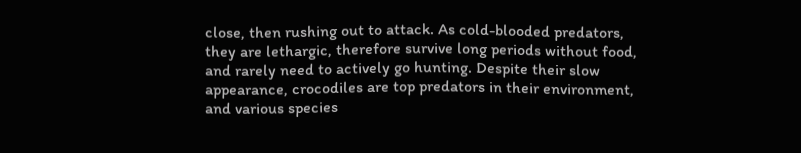close, then rushing out to attack. As cold-blooded predators, they are lethargic, therefore survive long periods without food, and rarely need to actively go hunting. Despite their slow appearance, crocodiles are top predators in their environment, and various species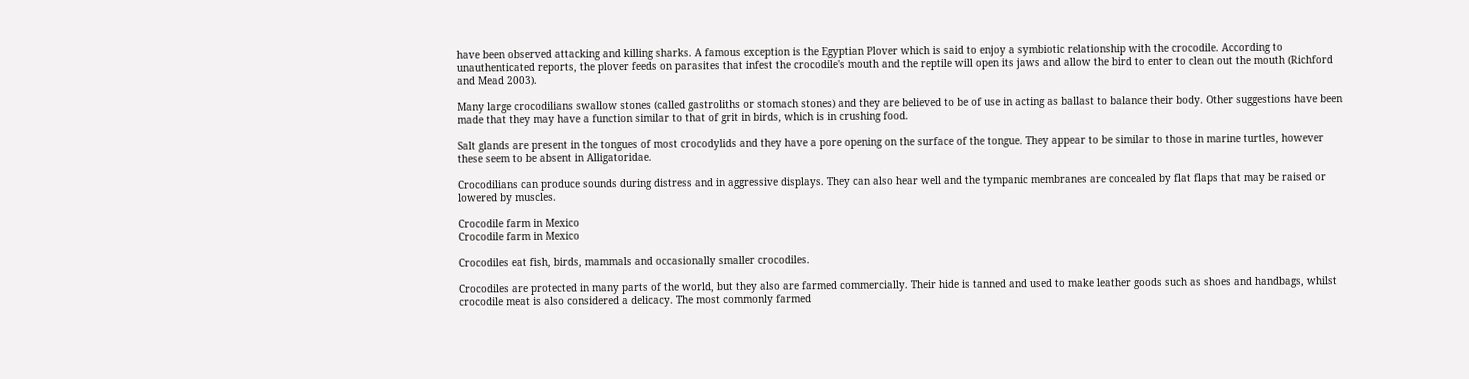have been observed attacking and killing sharks. A famous exception is the Egyptian Plover which is said to enjoy a symbiotic relationship with the crocodile. According to unauthenticated reports, the plover feeds on parasites that infest the crocodile's mouth and the reptile will open its jaws and allow the bird to enter to clean out the mouth (Richford and Mead 2003).

Many large crocodilians swallow stones (called gastroliths or stomach stones) and they are believed to be of use in acting as ballast to balance their body. Other suggestions have been made that they may have a function similar to that of grit in birds, which is in crushing food.

Salt glands are present in the tongues of most crocodylids and they have a pore opening on the surface of the tongue. They appear to be similar to those in marine turtles, however these seem to be absent in Alligatoridae.

Crocodilians can produce sounds during distress and in aggressive displays. They can also hear well and the tympanic membranes are concealed by flat flaps that may be raised or lowered by muscles.

Crocodile farm in Mexico
Crocodile farm in Mexico

Crocodiles eat fish, birds, mammals and occasionally smaller crocodiles.

Crocodiles are protected in many parts of the world, but they also are farmed commercially. Their hide is tanned and used to make leather goods such as shoes and handbags, whilst crocodile meat is also considered a delicacy. The most commonly farmed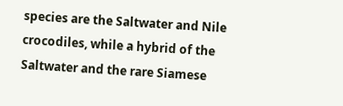species are the Saltwater and Nile crocodiles, while a hybrid of the Saltwater and the rare Siamese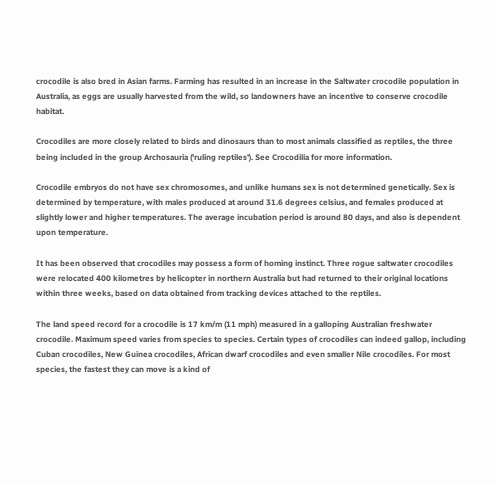crocodile is also bred in Asian farms. Farming has resulted in an increase in the Saltwater crocodile population in Australia, as eggs are usually harvested from the wild, so landowners have an incentive to conserve crocodile habitat.

Crocodiles are more closely related to birds and dinosaurs than to most animals classified as reptiles, the three being included in the group Archosauria ('ruling reptiles'). See Crocodilia for more information.

Crocodile embryos do not have sex chromosomes, and unlike humans sex is not determined genetically. Sex is determined by temperature, with males produced at around 31.6 degrees celsius, and females produced at slightly lower and higher temperatures. The average incubation period is around 80 days, and also is dependent upon temperature.

It has been observed that crocodiles may possess a form of homing instinct. Three rogue saltwater crocodiles were relocated 400 kilometres by helicopter in northern Australia but had returned to their original locations within three weeks, based on data obtained from tracking devices attached to the reptiles.

The land speed record for a crocodile is 17 km/m (11 mph) measured in a galloping Australian freshwater crocodile. Maximum speed varies from species to species. Certain types of crocodiles can indeed gallop, including Cuban crocodiles, New Guinea crocodiles, African dwarf crocodiles and even smaller Nile crocodiles. For most species, the fastest they can move is a kind of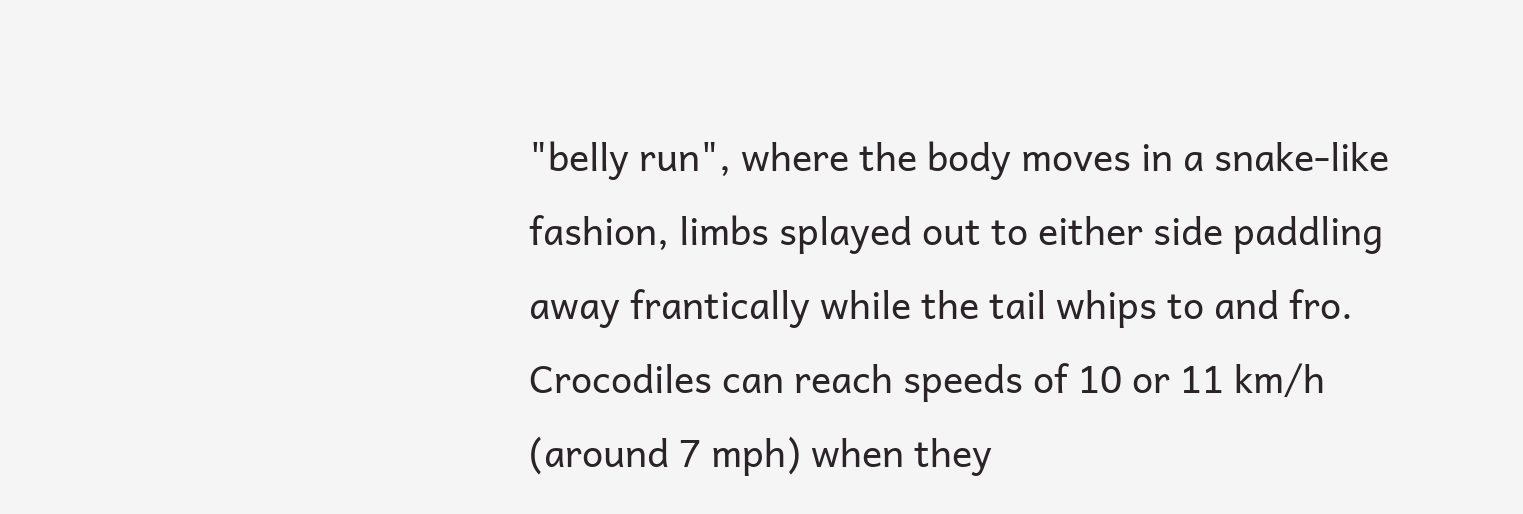"belly run", where the body moves in a snake-like fashion, limbs splayed out to either side paddling away frantically while the tail whips to and fro. Crocodiles can reach speeds of 10 or 11 km/h (around 7 mph) when they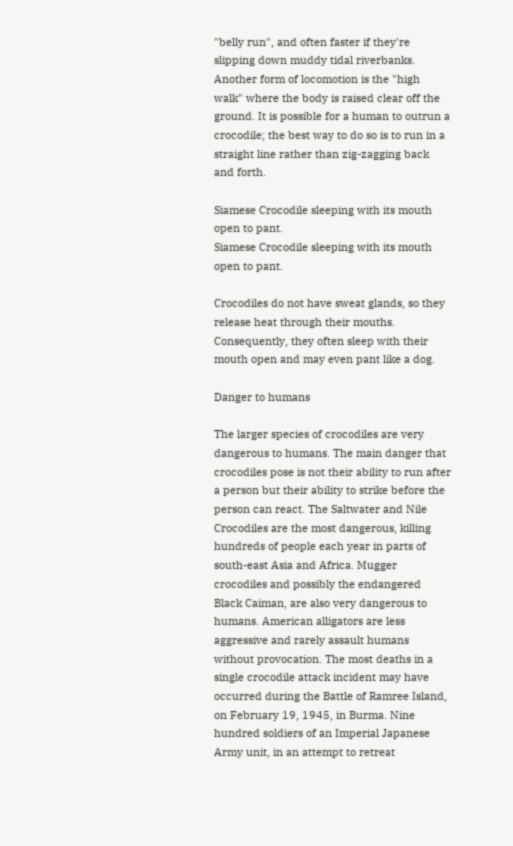"belly run", and often faster if they're slipping down muddy tidal riverbanks. Another form of locomotion is the "high walk" where the body is raised clear off the ground. It is possible for a human to outrun a crocodile; the best way to do so is to run in a straight line rather than zig-zagging back and forth.

Siamese Crocodile sleeping with its mouth open to pant.
Siamese Crocodile sleeping with its mouth open to pant.

Crocodiles do not have sweat glands, so they release heat through their mouths. Consequently, they often sleep with their mouth open and may even pant like a dog.

Danger to humans

The larger species of crocodiles are very dangerous to humans. The main danger that crocodiles pose is not their ability to run after a person but their ability to strike before the person can react. The Saltwater and Nile Crocodiles are the most dangerous, killing hundreds of people each year in parts of south-east Asia and Africa. Mugger crocodiles and possibly the endangered Black Caiman, are also very dangerous to humans. American alligators are less aggressive and rarely assault humans without provocation. The most deaths in a single crocodile attack incident may have occurred during the Battle of Ramree Island, on February 19, 1945, in Burma. Nine hundred soldiers of an Imperial Japanese Army unit, in an attempt to retreat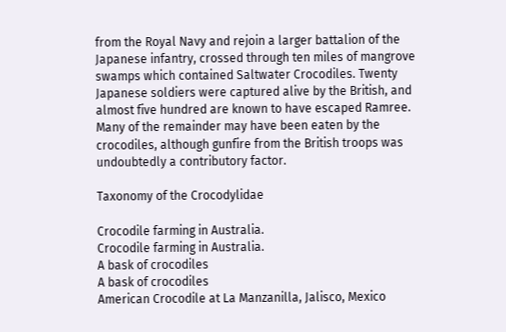from the Royal Navy and rejoin a larger battalion of the Japanese infantry, crossed through ten miles of mangrove swamps which contained Saltwater Crocodiles. Twenty Japanese soldiers were captured alive by the British, and almost five hundred are known to have escaped Ramree. Many of the remainder may have been eaten by the crocodiles, although gunfire from the British troops was undoubtedly a contributory factor.

Taxonomy of the Crocodylidae

Crocodile farming in Australia.
Crocodile farming in Australia.
A bask of crocodiles
A bask of crocodiles
American Crocodile at La Manzanilla, Jalisco, Mexico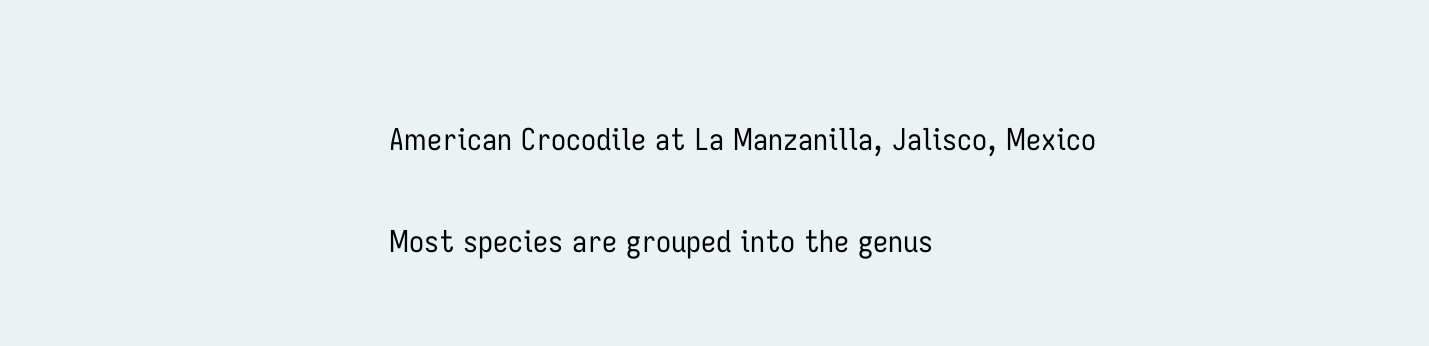American Crocodile at La Manzanilla, Jalisco, Mexico

Most species are grouped into the genus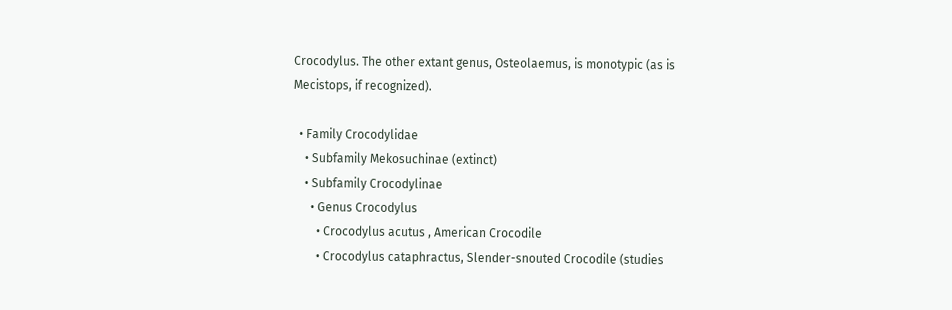Crocodylus. The other extant genus, Osteolaemus, is monotypic (as is Mecistops, if recognized).

  • Family Crocodylidae
    • Subfamily Mekosuchinae (extinct)
    • Subfamily Crocodylinae
      • Genus Crocodylus
        • Crocodylus acutus , American Crocodile
        • Crocodylus cataphractus, Slender-snouted Crocodile (studies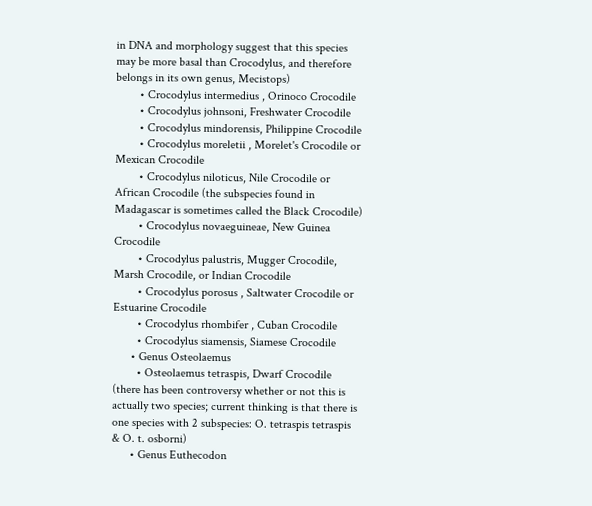in DNA and morphology suggest that this species may be more basal than Crocodylus, and therefore belongs in its own genus, Mecistops)
        • Crocodylus intermedius , Orinoco Crocodile
        • Crocodylus johnsoni, Freshwater Crocodile
        • Crocodylus mindorensis, Philippine Crocodile
        • Crocodylus moreletii , Morelet's Crocodile or Mexican Crocodile
        • Crocodylus niloticus, Nile Crocodile or African Crocodile (the subspecies found in Madagascar is sometimes called the Black Crocodile)
        • Crocodylus novaeguineae, New Guinea Crocodile
        • Crocodylus palustris, Mugger Crocodile, Marsh Crocodile, or Indian Crocodile
        • Crocodylus porosus , Saltwater Crocodile or Estuarine Crocodile
        • Crocodylus rhombifer , Cuban Crocodile
        • Crocodylus siamensis, Siamese Crocodile
      • Genus Osteolaemus
        • Osteolaemus tetraspis, Dwarf Crocodile (there has been controversy whether or not this is actually two species; current thinking is that there is one species with 2 subspecies: O. tetraspis tetraspis & O. t. osborni)
      • Genus Euthecodon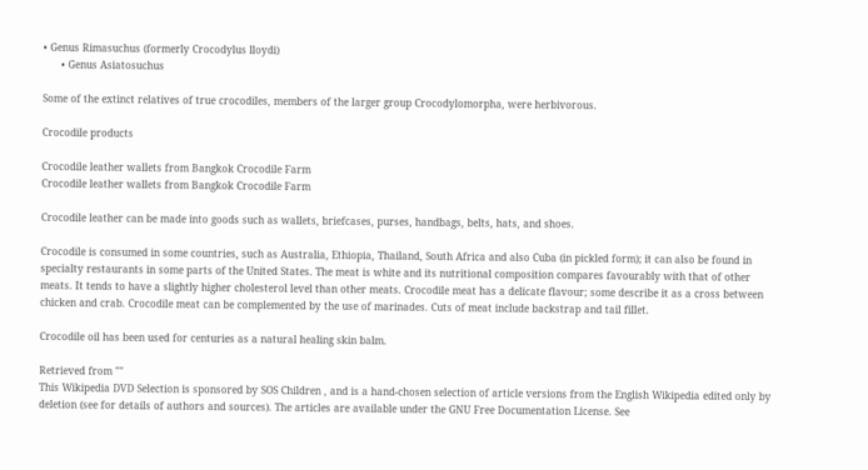• Genus Rimasuchus (formerly Crocodylus lloydi)
      • Genus Asiatosuchus

Some of the extinct relatives of true crocodiles, members of the larger group Crocodylomorpha, were herbivorous.

Crocodile products

Crocodile leather wallets from Bangkok Crocodile Farm
Crocodile leather wallets from Bangkok Crocodile Farm

Crocodile leather can be made into goods such as wallets, briefcases, purses, handbags, belts, hats, and shoes.

Crocodile is consumed in some countries, such as Australia, Ethiopia, Thailand, South Africa and also Cuba (in pickled form); it can also be found in specialty restaurants in some parts of the United States. The meat is white and its nutritional composition compares favourably with that of other meats. It tends to have a slightly higher cholesterol level than other meats. Crocodile meat has a delicate flavour; some describe it as a cross between chicken and crab. Crocodile meat can be complemented by the use of marinades. Cuts of meat include backstrap and tail fillet.

Crocodile oil has been used for centuries as a natural healing skin balm.

Retrieved from ""
This Wikipedia DVD Selection is sponsored by SOS Children , and is a hand-chosen selection of article versions from the English Wikipedia edited only by deletion (see for details of authors and sources). The articles are available under the GNU Free Documentation License. See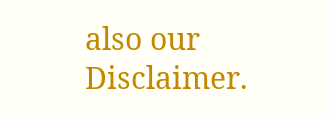also our Disclaimer.